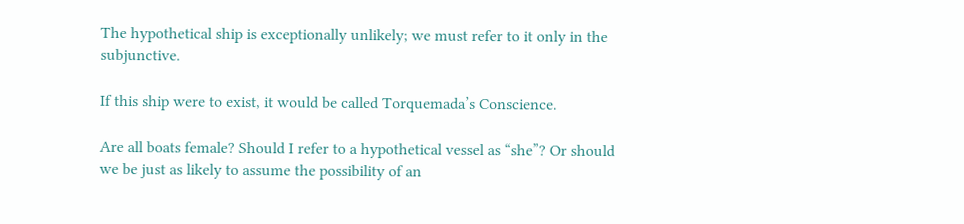The hypothetical ship is exceptionally unlikely; we must refer to it only in the subjunctive.

If this ship were to exist, it would be called Torquemada’s Conscience.

Are all boats female? Should I refer to a hypothetical vessel as “she”? Or should we be just as likely to assume the possibility of an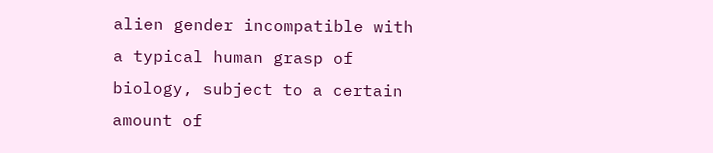alien gender incompatible with a typical human grasp of biology, subject to a certain amount of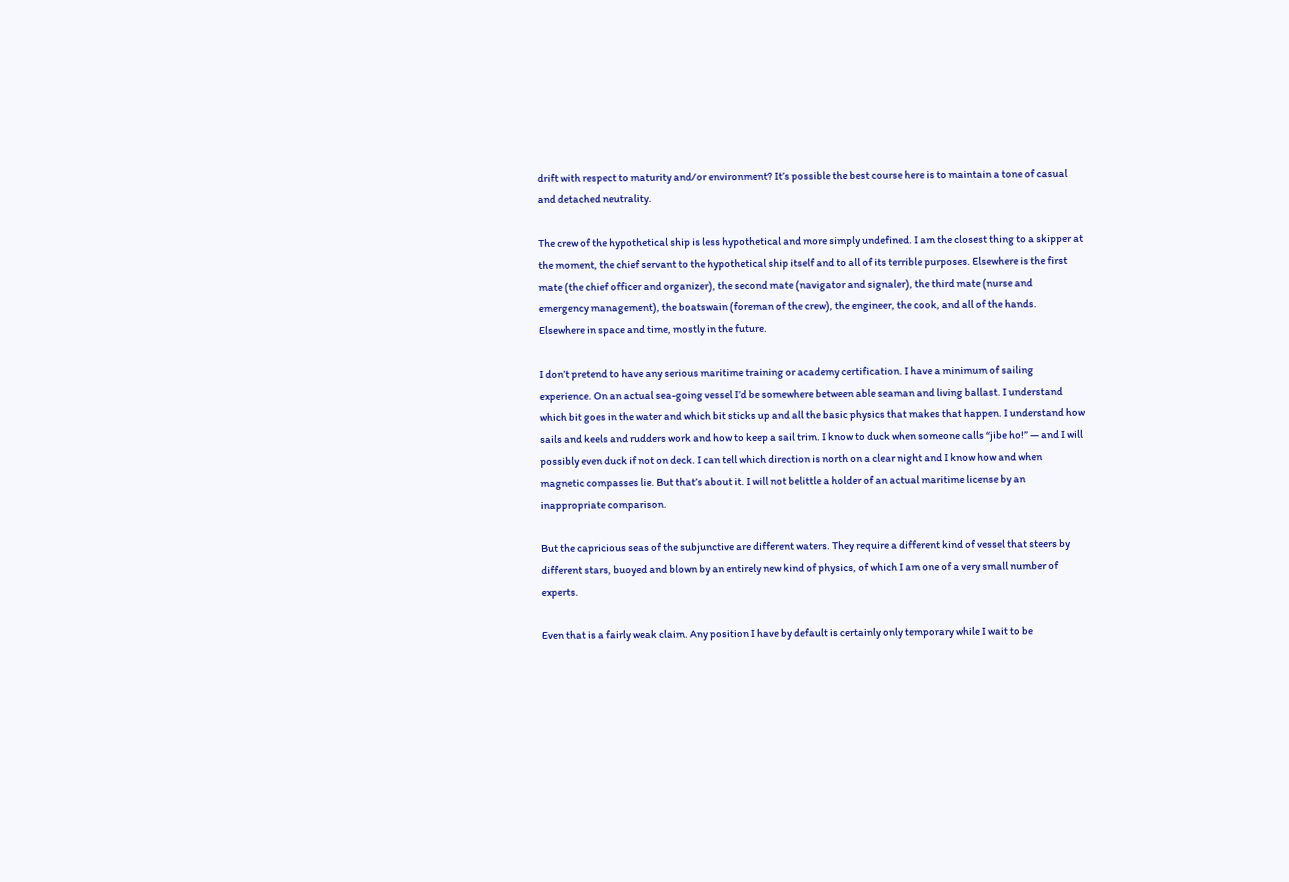drift with respect to maturity and/or environment? It’s possible the best course here is to maintain a tone of casual and detached neutrality.

The crew of the hypothetical ship is less hypothetical and more simply undefined. I am the closest thing to a skipper at the moment, the chief servant to the hypothetical ship itself and to all of its terrible purposes. Elsewhere is the first mate (the chief officer and organizer), the second mate (navigator and signaler), the third mate (nurse and emergency management), the boatswain (foreman of the crew), the engineer, the cook, and all of the hands. Elsewhere in space and time, mostly in the future.

I don’t pretend to have any serious maritime training or academy certification. I have a minimum of sailing experience. On an actual sea-going vessel I’d be somewhere between able seaman and living ballast. I understand which bit goes in the water and which bit sticks up and all the basic physics that makes that happen. I understand how sails and keels and rudders work and how to keep a sail trim. I know to duck when someone calls “jibe ho!” — and I will possibly even duck if not on deck. I can tell which direction is north on a clear night and I know how and when magnetic compasses lie. But that’s about it. I will not belittle a holder of an actual maritime license by an inappropriate comparison.

But the capricious seas of the subjunctive are different waters. They require a different kind of vessel that steers by different stars, buoyed and blown by an entirely new kind of physics, of which I am one of a very small number of experts.

Even that is a fairly weak claim. Any position I have by default is certainly only temporary while I wait to be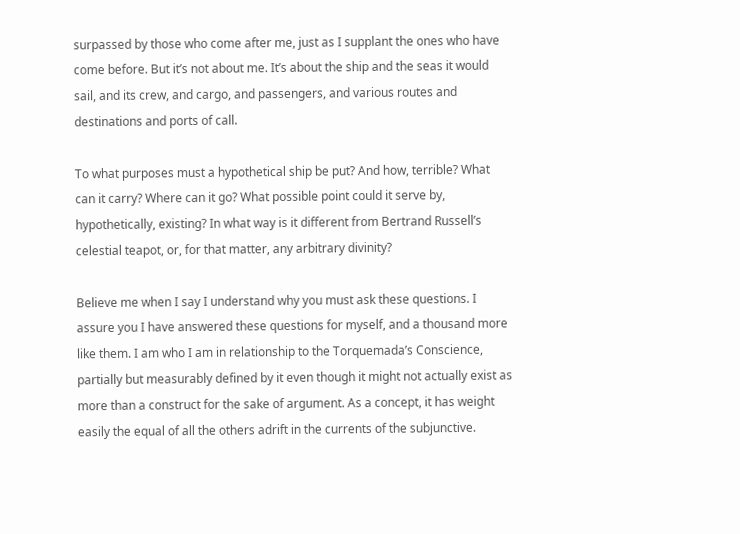surpassed by those who come after me, just as I supplant the ones who have come before. But it’s not about me. It’s about the ship and the seas it would sail, and its crew, and cargo, and passengers, and various routes and destinations and ports of call.

To what purposes must a hypothetical ship be put? And how, terrible? What can it carry? Where can it go? What possible point could it serve by, hypothetically, existing? In what way is it different from Bertrand Russell’s celestial teapot, or, for that matter, any arbitrary divinity?

Believe me when I say I understand why you must ask these questions. I assure you I have answered these questions for myself, and a thousand more like them. I am who I am in relationship to the Torquemada’s Conscience, partially but measurably defined by it even though it might not actually exist as more than a construct for the sake of argument. As a concept, it has weight easily the equal of all the others adrift in the currents of the subjunctive.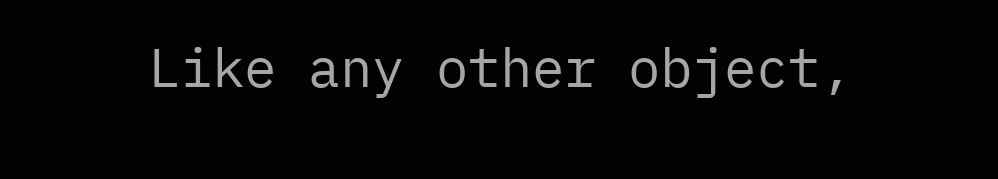Like any other object,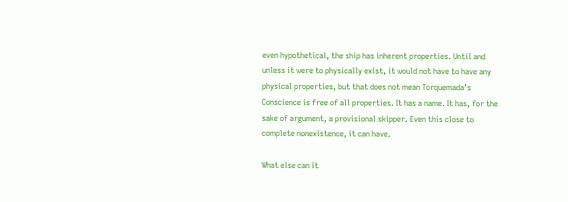even hypothetical, the ship has inherent properties. Until and unless it were to physically exist, it would not have to have any physical properties, but that does not mean Torquemada’s Conscience is free of all properties. It has a name. It has, for the sake of argument, a provisional skipper. Even this close to complete nonexistence, it can have.

What else can it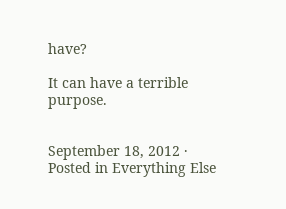have?

It can have a terrible purpose.


September 18, 2012 · Posted in Everything Else